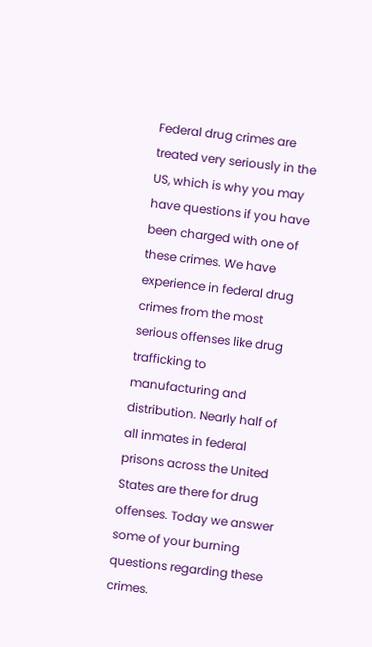Federal drug crimes are treated very seriously in the US, which is why you may have questions if you have been charged with one of these crimes. We have experience in federal drug crimes from the most serious offenses like drug trafficking to manufacturing and distribution. Nearly half of all inmates in federal prisons across the United States are there for drug offenses. Today we answer some of your burning questions regarding these crimes.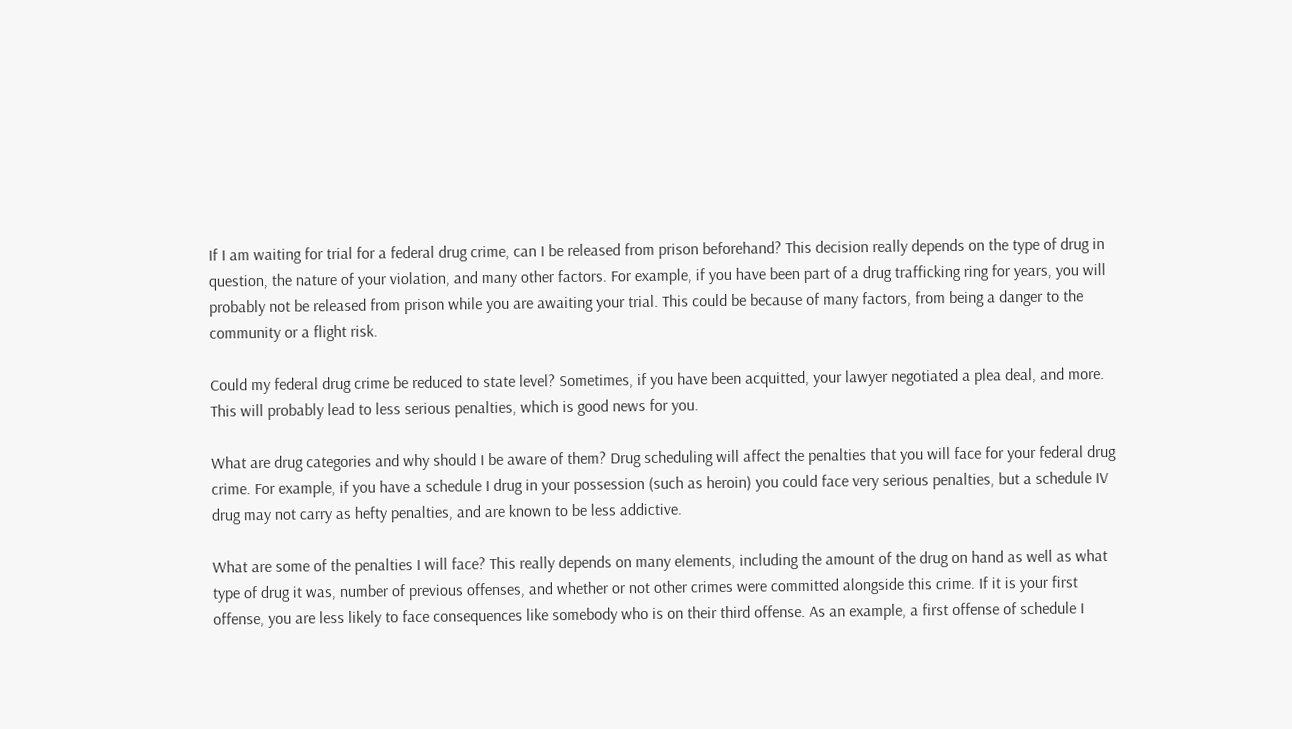If I am waiting for trial for a federal drug crime, can I be released from prison beforehand? This decision really depends on the type of drug in question, the nature of your violation, and many other factors. For example, if you have been part of a drug trafficking ring for years, you will probably not be released from prison while you are awaiting your trial. This could be because of many factors, from being a danger to the community or a flight risk.

Could my federal drug crime be reduced to state level? Sometimes, if you have been acquitted, your lawyer negotiated a plea deal, and more. This will probably lead to less serious penalties, which is good news for you.

What are drug categories and why should I be aware of them? Drug scheduling will affect the penalties that you will face for your federal drug crime. For example, if you have a schedule I drug in your possession (such as heroin) you could face very serious penalties, but a schedule IV drug may not carry as hefty penalties, and are known to be less addictive.

What are some of the penalties I will face? This really depends on many elements, including the amount of the drug on hand as well as what type of drug it was, number of previous offenses, and whether or not other crimes were committed alongside this crime. If it is your first offense, you are less likely to face consequences like somebody who is on their third offense. As an example, a first offense of schedule I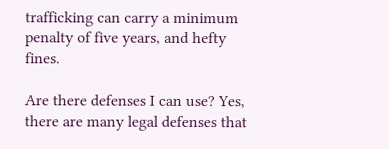trafficking can carry a minimum penalty of five years, and hefty fines.

Are there defenses I can use? Yes, there are many legal defenses that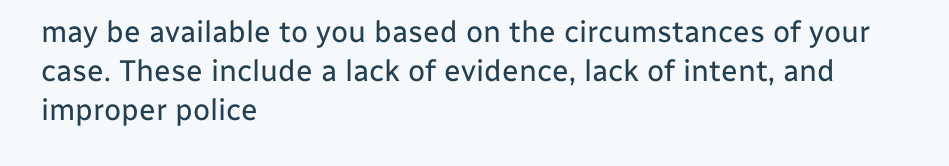may be available to you based on the circumstances of your case. These include a lack of evidence, lack of intent, and improper police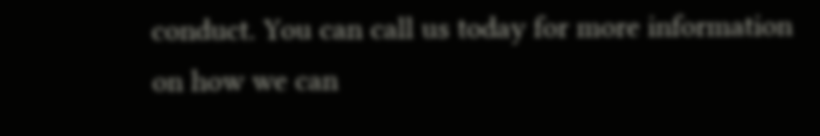conduct. You can call us today for more information on how we can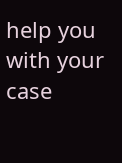help you with your case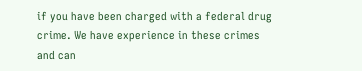if you have been charged with a federal drug crime. We have experience in these crimes and can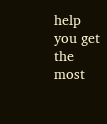help you get the most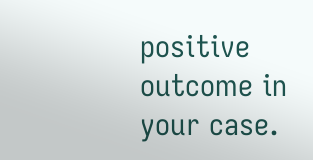positive outcome in your case.